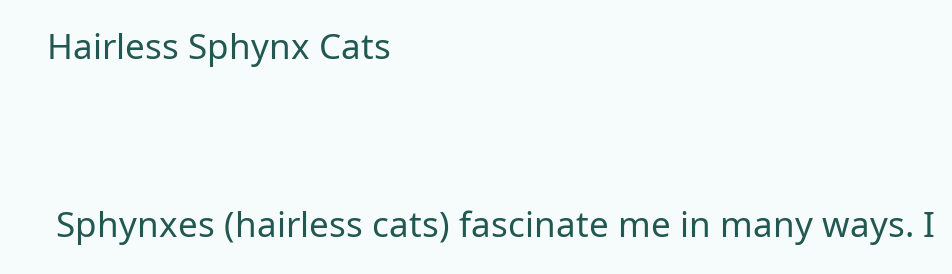Hairless Sphynx Cats


 Sphynxes (hairless cats) fascinate me in many ways. I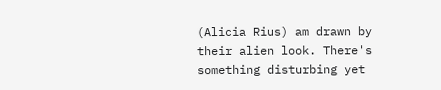(Alicia Rius) am drawn by their alien look. There's something disturbing yet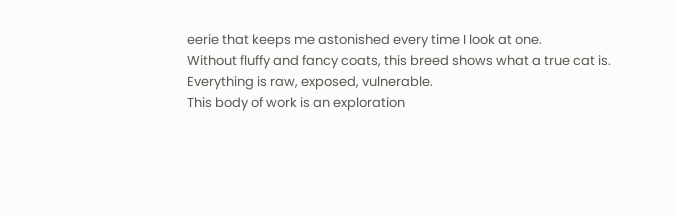eerie that keeps me astonished every time I look at one.
Without fluffy and fancy coats, this breed shows what a true cat is. Everything is raw, exposed, vulnerable.
This body of work is an exploration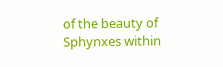of the beauty of Sphynxes within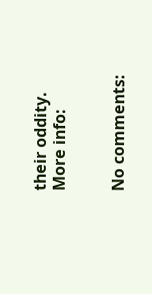their oddity.
More info:


No comments: